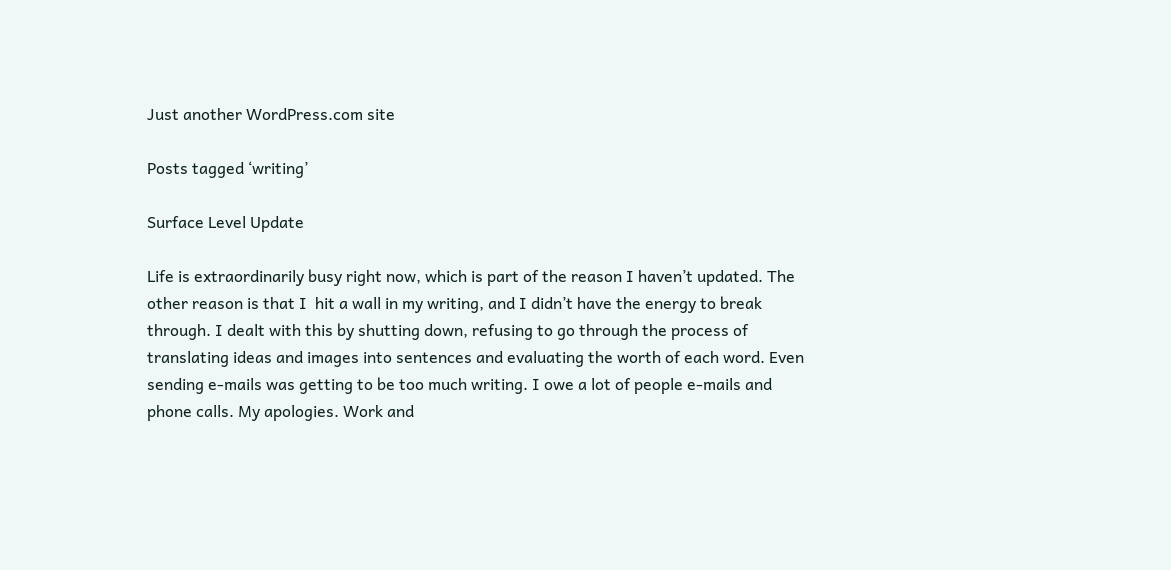Just another WordPress.com site

Posts tagged ‘writing’

Surface Level Update

Life is extraordinarily busy right now, which is part of the reason I haven’t updated. The other reason is that I  hit a wall in my writing, and I didn’t have the energy to break through. I dealt with this by shutting down, refusing to go through the process of translating ideas and images into sentences and evaluating the worth of each word. Even sending e-mails was getting to be too much writing. I owe a lot of people e-mails and phone calls. My apologies. Work and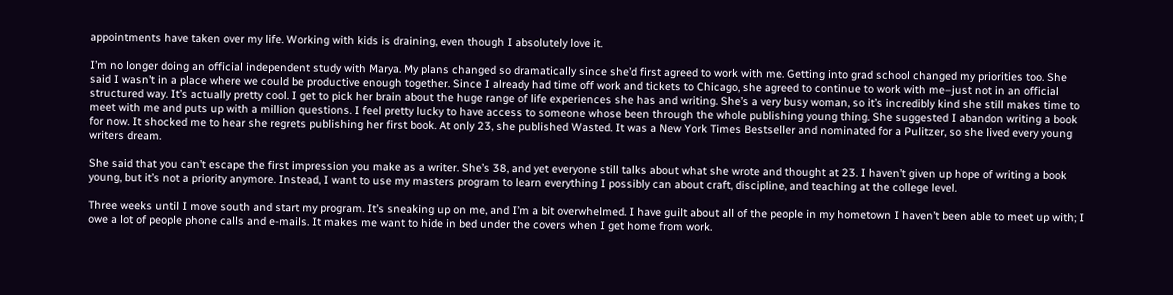appointments have taken over my life. Working with kids is draining, even though I absolutely love it.

I’m no longer doing an official independent study with Marya. My plans changed so dramatically since she’d first agreed to work with me. Getting into grad school changed my priorities too. She said I wasn’t in a place where we could be productive enough together. Since I already had time off work and tickets to Chicago, she agreed to continue to work with me–just not in an official structured way. It’s actually pretty cool. I get to pick her brain about the huge range of life experiences she has and writing. She’s a very busy woman, so it’s incredibly kind she still makes time to meet with me and puts up with a million questions. I feel pretty lucky to have access to someone whose been through the whole publishing young thing. She suggested I abandon writing a book for now. It shocked me to hear she regrets publishing her first book. At only 23, she published Wasted. It was a New York Times Bestseller and nominated for a Pulitzer, so she lived every young writers dream.

She said that you can’t escape the first impression you make as a writer. She’s 38, and yet everyone still talks about what she wrote and thought at 23. I haven’t given up hope of writing a book young, but it’s not a priority anymore. Instead, I want to use my masters program to learn everything I possibly can about craft, discipline, and teaching at the college level.

Three weeks until I move south and start my program. It’s sneaking up on me, and I’m a bit overwhelmed. I have guilt about all of the people in my hometown I haven’t been able to meet up with; I owe a lot of people phone calls and e-mails. It makes me want to hide in bed under the covers when I get home from work.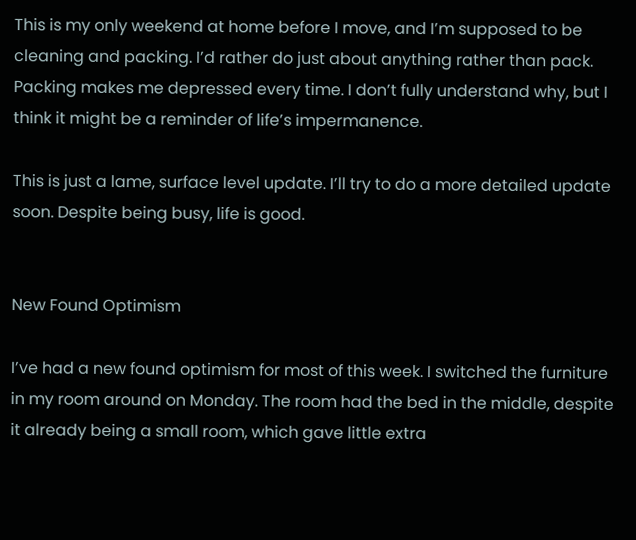This is my only weekend at home before I move, and I’m supposed to be cleaning and packing. I’d rather do just about anything rather than pack. Packing makes me depressed every time. I don’t fully understand why, but I think it might be a reminder of life’s impermanence.

This is just a lame, surface level update. I’ll try to do a more detailed update soon. Despite being busy, life is good.


New Found Optimism

I’ve had a new found optimism for most of this week. I switched the furniture in my room around on Monday. The room had the bed in the middle, despite it already being a small room, which gave little extra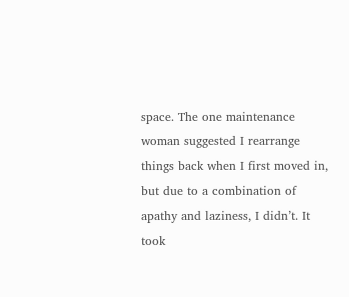space. The one maintenance woman suggested I rearrange things back when I first moved in, but due to a combination of apathy and laziness, I didn’t. It took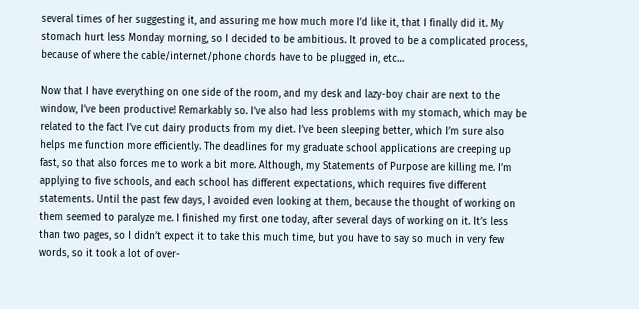several times of her suggesting it, and assuring me how much more I’d like it, that I finally did it. My stomach hurt less Monday morning, so I decided to be ambitious. It proved to be a complicated process, because of where the cable/internet/phone chords have to be plugged in, etc…

Now that I have everything on one side of the room, and my desk and lazy-boy chair are next to the window, I’ve been productive! Remarkably so. I’ve also had less problems with my stomach, which may be related to the fact I’ve cut dairy products from my diet. I’ve been sleeping better, which I’m sure also helps me function more efficiently. The deadlines for my graduate school applications are creeping up fast, so that also forces me to work a bit more. Although, my Statements of Purpose are killing me. I’m applying to five schools, and each school has different expectations, which requires five different statements. Until the past few days, I avoided even looking at them, because the thought of working on them seemed to paralyze me. I finished my first one today, after several days of working on it. It’s less than two pages, so I didn’t expect it to take this much time, but you have to say so much in very few words, so it took a lot of over-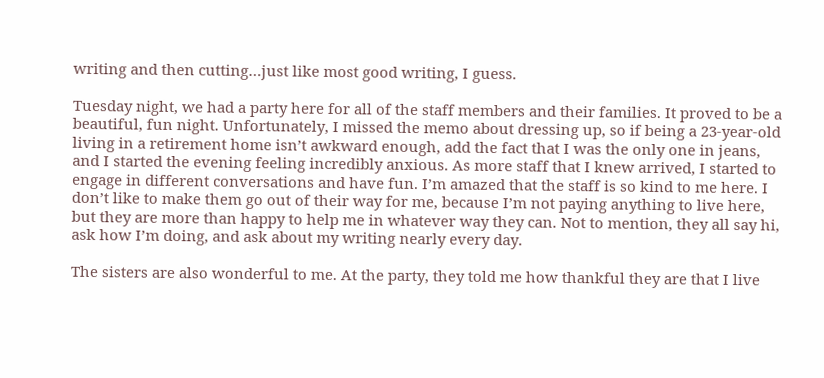writing and then cutting…just like most good writing, I guess.

Tuesday night, we had a party here for all of the staff members and their families. It proved to be a beautiful, fun night. Unfortunately, I missed the memo about dressing up, so if being a 23-year-old living in a retirement home isn’t awkward enough, add the fact that I was the only one in jeans, and I started the evening feeling incredibly anxious. As more staff that I knew arrived, I started to engage in different conversations and have fun. I’m amazed that the staff is so kind to me here. I don’t like to make them go out of their way for me, because I’m not paying anything to live here, but they are more than happy to help me in whatever way they can. Not to mention, they all say hi, ask how I’m doing, and ask about my writing nearly every day.

The sisters are also wonderful to me. At the party, they told me how thankful they are that I live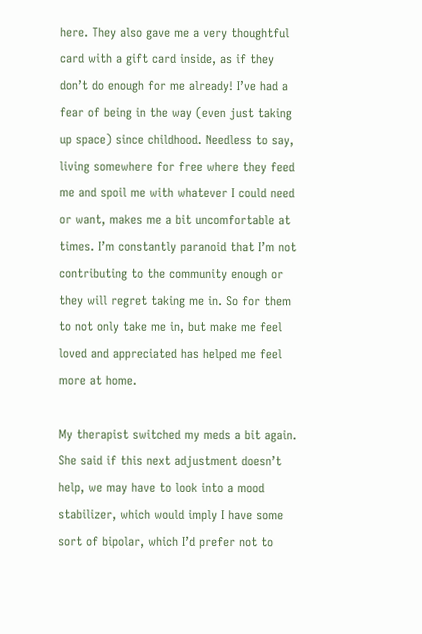here. They also gave me a very thoughtful card with a gift card inside, as if they don’t do enough for me already! I’ve had a fear of being in the way (even just taking up space) since childhood. Needless to say, living somewhere for free where they feed me and spoil me with whatever I could need or want, makes me a bit uncomfortable at times. I’m constantly paranoid that I’m not contributing to the community enough or they will regret taking me in. So for them to not only take me in, but make me feel loved and appreciated has helped me feel more at home.

My therapist switched my meds a bit again. She said if this next adjustment doesn’t help, we may have to look into a mood stabilizer, which would imply I have some sort of bipolar, which I’d prefer not to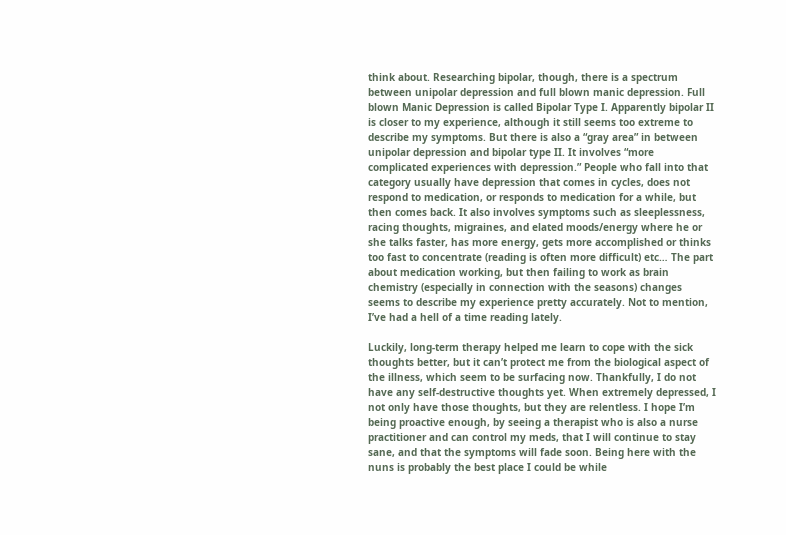think about. Researching bipolar, though, there is a spectrum between unipolar depression and full blown manic depression. Full blown Manic Depression is called Bipolar Type I. Apparently bipolar II is closer to my experience, although it still seems too extreme to describe my symptoms. But there is also a “gray area” in between unipolar depression and bipolar type II. It involves “more complicated experiences with depression.” People who fall into that category usually have depression that comes in cycles, does not respond to medication, or responds to medication for a while, but then comes back. It also involves symptoms such as sleeplessness, racing thoughts, migraines, and elated moods/energy where he or she talks faster, has more energy, gets more accomplished or thinks too fast to concentrate (reading is often more difficult) etc… The part about medication working, but then failing to work as brain chemistry (especially in connection with the seasons) changes seems to describe my experience pretty accurately. Not to mention, I’ve had a hell of a time reading lately.

Luckily, long-term therapy helped me learn to cope with the sick thoughts better, but it can’t protect me from the biological aspect of the illness, which seem to be surfacing now. Thankfully, I do not have any self-destructive thoughts yet. When extremely depressed, I not only have those thoughts, but they are relentless. I hope I’m being proactive enough, by seeing a therapist who is also a nurse practitioner and can control my meds, that I will continue to stay sane, and that the symptoms will fade soon. Being here with the nuns is probably the best place I could be while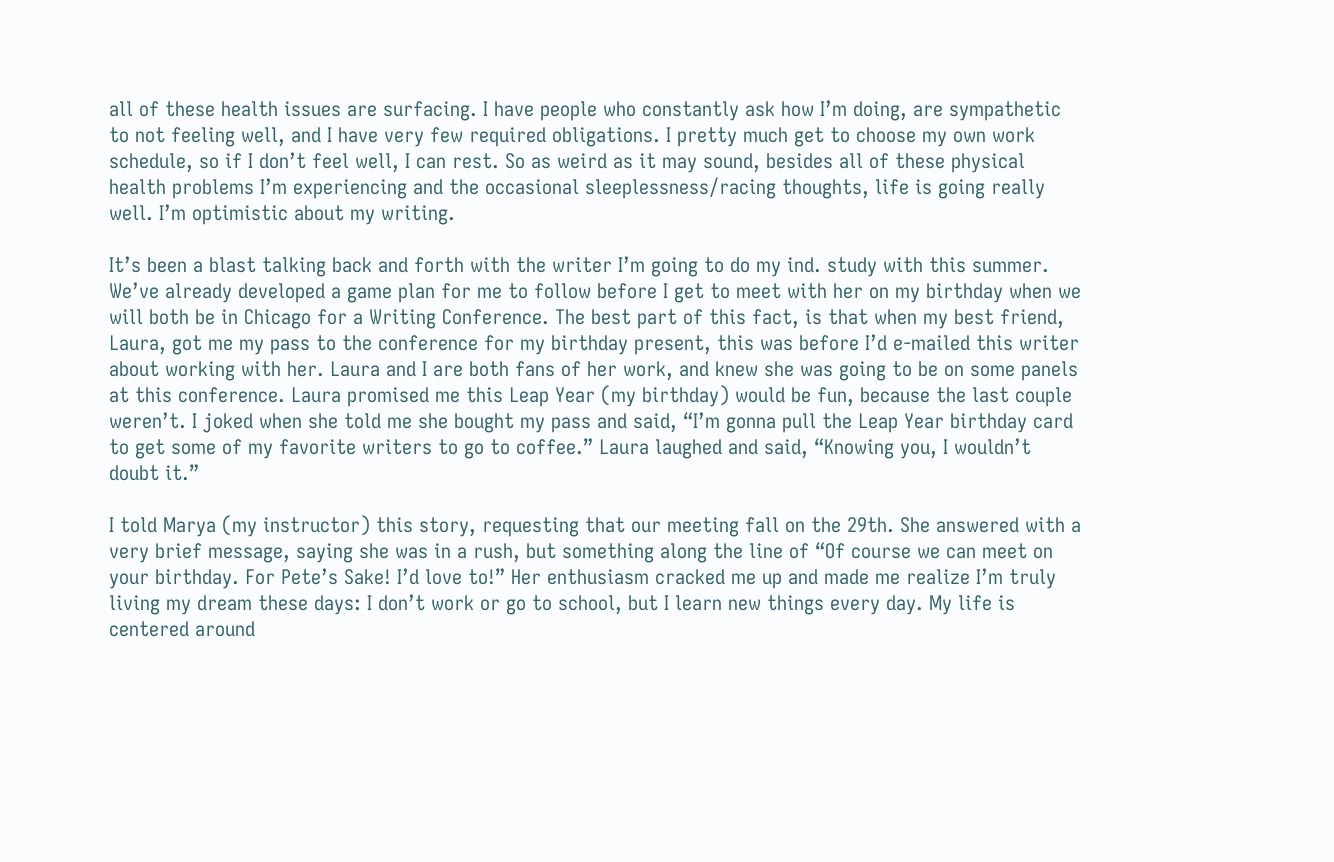all of these health issues are surfacing. I have people who constantly ask how I’m doing, are sympathetic to not feeling well, and I have very few required obligations. I pretty much get to choose my own work schedule, so if I don’t feel well, I can rest. So as weird as it may sound, besides all of these physical health problems I’m experiencing and the occasional sleeplessness/racing thoughts, life is going really well. I’m optimistic about my writing.

It’s been a blast talking back and forth with the writer I’m going to do my ind. study with this summer. We’ve already developed a game plan for me to follow before I get to meet with her on my birthday when we will both be in Chicago for a Writing Conference. The best part of this fact, is that when my best friend, Laura, got me my pass to the conference for my birthday present, this was before I’d e-mailed this writer about working with her. Laura and I are both fans of her work, and knew she was going to be on some panels at this conference. Laura promised me this Leap Year (my birthday) would be fun, because the last couple weren’t. I joked when she told me she bought my pass and said, “I’m gonna pull the Leap Year birthday card to get some of my favorite writers to go to coffee.” Laura laughed and said, “Knowing you, I wouldn’t doubt it.”

I told Marya (my instructor) this story, requesting that our meeting fall on the 29th. She answered with a very brief message, saying she was in a rush, but something along the line of “Of course we can meet on your birthday. For Pete’s Sake! I’d love to!” Her enthusiasm cracked me up and made me realize I’m truly living my dream these days: I don’t work or go to school, but I learn new things every day. My life is centered around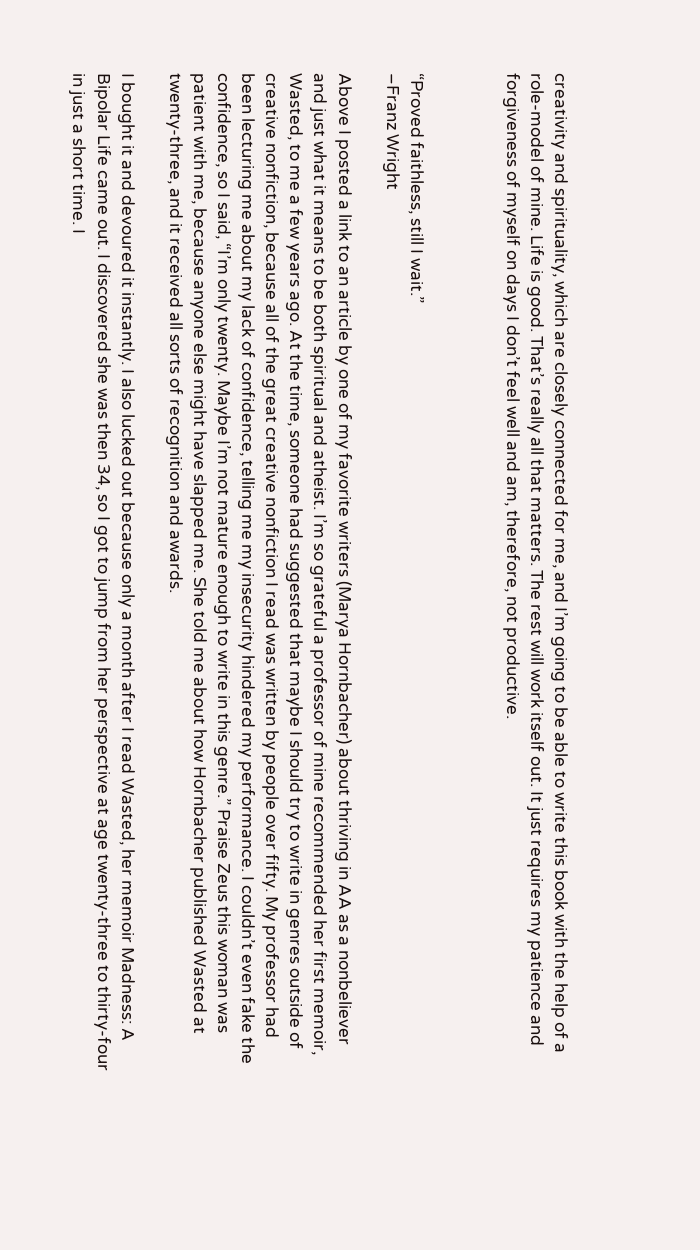creativity and spirituality, which are closely connected for me, and I’m going to be able to write this book with the help of a role-model of mine. Life is good. That’s really all that matters. The rest will work itself out. It just requires my patience and forgiveness of myself on days I don’t feel well and am, therefore, not productive.



“Proved faithless, still I wait.”
–Franz Wright

Above I posted a link to an article by one of my favorite writers (Marya Hornbacher) about thriving in AA as a nonbeliever and just what it means to be both spiritual and atheist. I’m so grateful a professor of mine recommended her first memoir, Wasted, to me a few years ago. At the time, someone had suggested that maybe I should try to write in genres outside of creative nonfiction, because all of the great creative nonfiction I read was written by people over fifty. My professor had been lecturing me about my lack of confidence, telling me my insecurity hindered my performance. I couldn’t even fake the confidence, so I said, “I’m only twenty. Maybe I’m not mature enough to write in this genre.” Praise Zeus this woman was patient with me, because anyone else might have slapped me. She told me about how Hornbacher published Wasted at twenty-three, and it received all sorts of recognition and awards.

I bought it and devoured it instantly. I also lucked out because only a month after I read Wasted, her memoir Madness: A Bipolar Life came out. I discovered she was then 34, so I got to jump from her perspective at age twenty-three to thirty-four in just a short time. I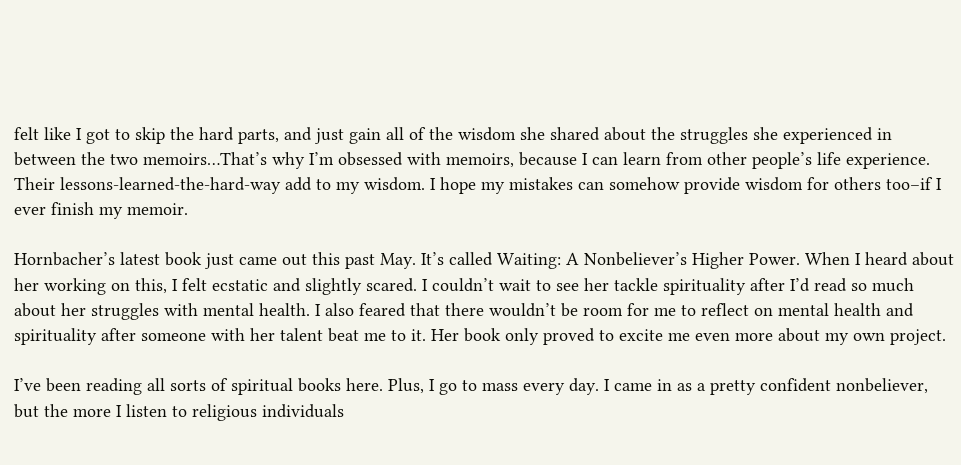felt like I got to skip the hard parts, and just gain all of the wisdom she shared about the struggles she experienced in between the two memoirs…That’s why I’m obsessed with memoirs, because I can learn from other people’s life experience. Their lessons-learned-the-hard-way add to my wisdom. I hope my mistakes can somehow provide wisdom for others too–if I ever finish my memoir.

Hornbacher’s latest book just came out this past May. It’s called Waiting: A Nonbeliever’s Higher Power. When I heard about her working on this, I felt ecstatic and slightly scared. I couldn’t wait to see her tackle spirituality after I’d read so much about her struggles with mental health. I also feared that there wouldn’t be room for me to reflect on mental health and spirituality after someone with her talent beat me to it. Her book only proved to excite me even more about my own project.

I’ve been reading all sorts of spiritual books here. Plus, I go to mass every day. I came in as a pretty confident nonbeliever, but the more I listen to religious individuals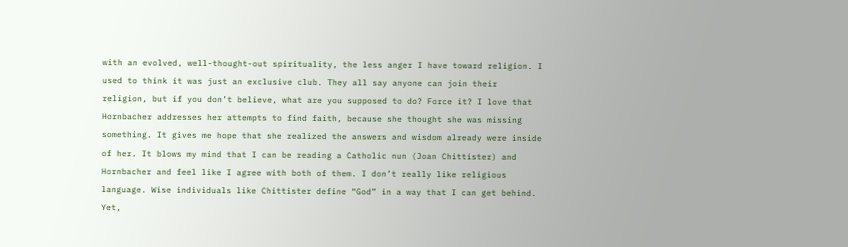with an evolved, well-thought-out spirituality, the less anger I have toward religion. I used to think it was just an exclusive club. They all say anyone can join their religion, but if you don’t believe, what are you supposed to do? Force it? I love that Hornbacher addresses her attempts to find faith, because she thought she was missing something. It gives me hope that she realized the answers and wisdom already were inside of her. It blows my mind that I can be reading a Catholic nun (Joan Chittister) and Hornbacher and feel like I agree with both of them. I don’t really like religious language. Wise individuals like Chittister define “God” in a way that I can get behind. Yet,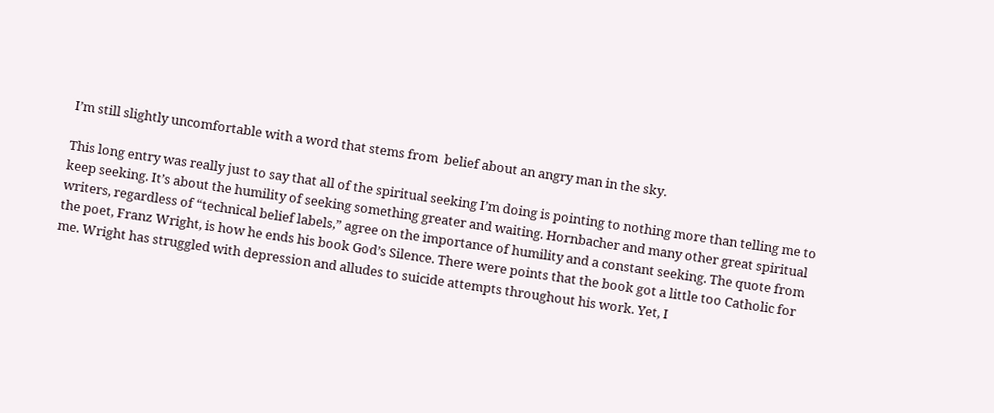I’m still slightly uncomfortable with a word that stems from  belief about an angry man in the sky.

This long entry was really just to say that all of the spiritual seeking I’m doing is pointing to nothing more than telling me to keep seeking. It’s about the humility of seeking something greater and waiting. Hornbacher and many other great spiritual writers, regardless of “technical belief labels,” agree on the importance of humility and a constant seeking. The quote from the poet, Franz Wright, is how he ends his book God’s Silence. There were points that the book got a little too Catholic for me. Wright has struggled with depression and alludes to suicide attempts throughout his work. Yet, I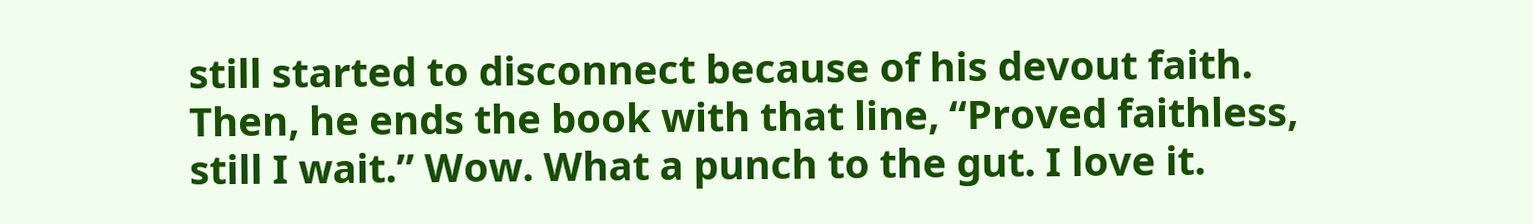still started to disconnect because of his devout faith. Then, he ends the book with that line, “Proved faithless, still I wait.” Wow. What a punch to the gut. I love it.